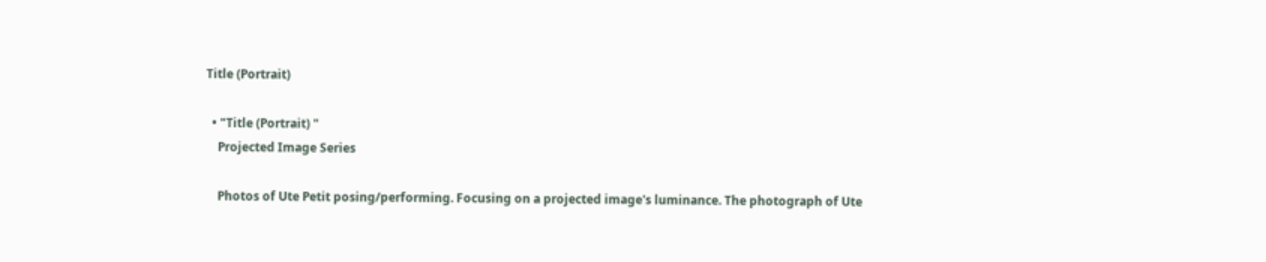Title (Portrait)

  • "Title (Portrait) "
    Projected Image Series

    Photos of Ute Petit posing/performing. Focusing on a projected image's luminance. The photograph of Ute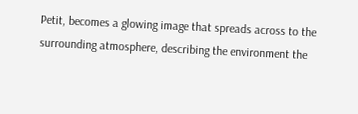Petit, becomes a glowing image that spreads across to the surrounding atmosphere, describing the environment the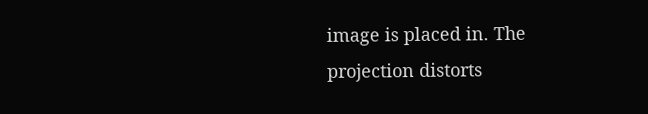image is placed in. The projection distorts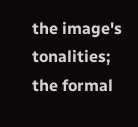the image's tonalities; the formal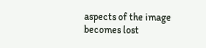aspects of the image becomes lost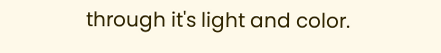through it's light and color.